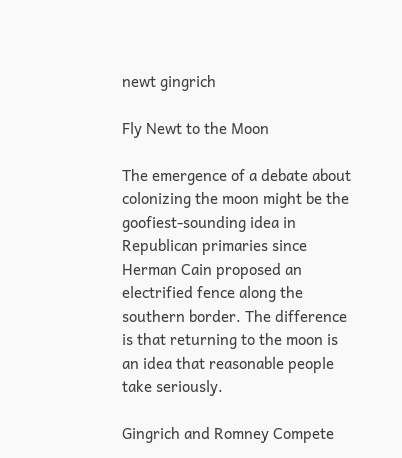newt gingrich

Fly Newt to the Moon

The emergence of a debate about colonizing the moon might be the goofiest-sounding idea in Republican primaries since Herman Cain proposed an electrified fence along the southern border. The difference is that returning to the moon is an idea that reasonable people take seriously.

Gingrich and Romney Compete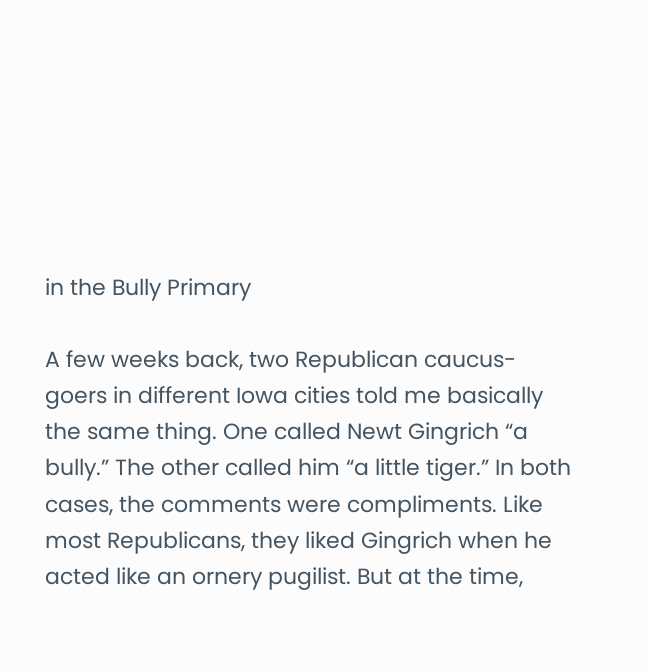in the Bully Primary

A few weeks back, two Republican caucus-goers in different Iowa cities told me basically the same thing. One called Newt Gingrich “a bully.” The other called him “a little tiger.” In both cases, the comments were compliments. Like most Republicans, they liked Gingrich when he acted like an ornery pugilist. But at the time,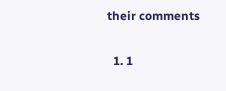their comments

  1. 1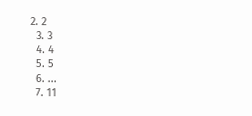2. 2
  3. 3
  4. 4
  5. 5
  6. ...
  7. 11